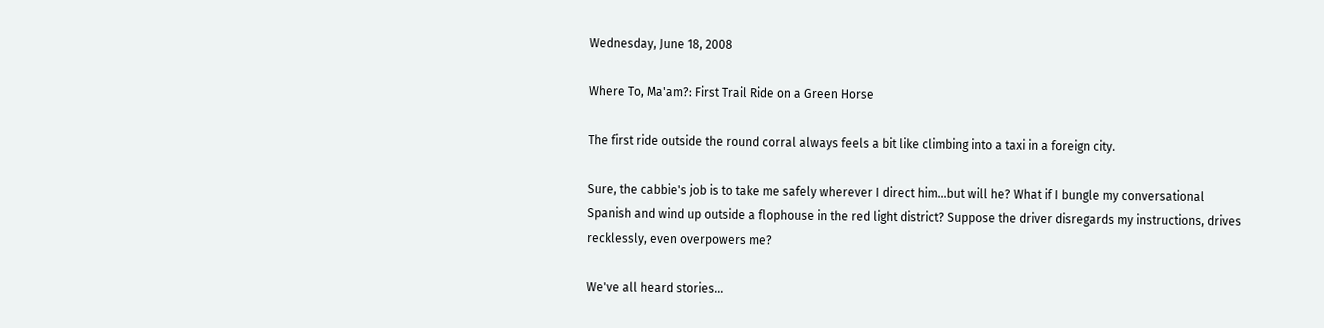Wednesday, June 18, 2008

Where To, Ma'am?: First Trail Ride on a Green Horse

The first ride outside the round corral always feels a bit like climbing into a taxi in a foreign city.

Sure, the cabbie's job is to take me safely wherever I direct him...but will he? What if I bungle my conversational Spanish and wind up outside a flophouse in the red light district? Suppose the driver disregards my instructions, drives recklessly, even overpowers me?

We've all heard stories...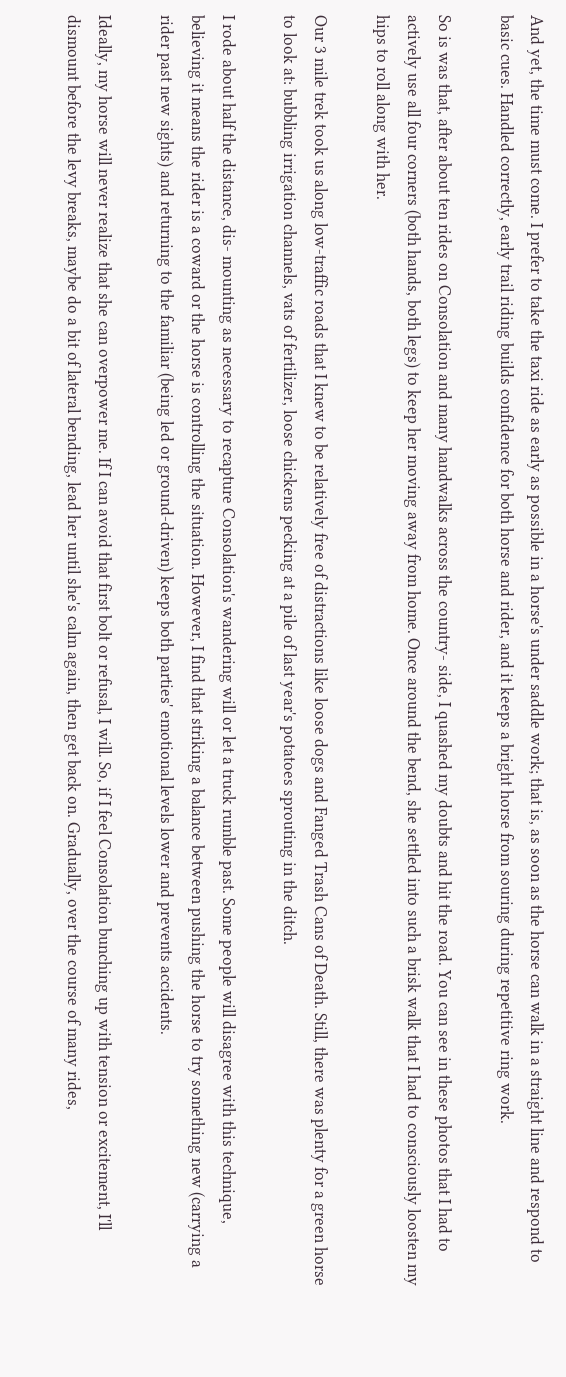And yet, the time must come. I prefer to take the taxi ride as early as possible in a horse's under saddle work; that is, as soon as the horse can walk in a straight line and respond to basic cues. Handled correctly, early trail riding builds confidence for both horse and rider, and it keeps a bright horse from souring during repetitive ring work.

So is was that, after about ten rides on Consolation and many handwalks across the country- side, I quashed my doubts and hit the road. You can see in these photos that I had to actively use all four corners (both hands, both legs) to keep her moving away from home. Once around the bend, she settled into such a brisk walk that I had to consciously loosten my hips to roll along with her.

Our 3 mile trek took us along low-traffic roads that I knew to be relatively free of distractions like loose dogs and Fanged Trash Cans of Death. Still, there was plenty for a green horse to look at: bubbling irrigation channels, vats of fertilizer, loose chickens pecking at a pile of last year's potatoes sprouting in the ditch.

I rode about half the distance, dis- mounting as necessary to recapture Consolation's wandering will or let a truck rumble past. Some people will disagree with this technique, believing it means the rider is a coward or the horse is controlling the situation. However, I find that striking a balance between pushing the horse to try something new (carrying a rider past new sights) and returning to the familiar (being led or ground-driven) keeps both parties' emotional levels lower and prevents accidents.

Ideally, my horse will never realize that she can overpower me. If I can avoid that first bolt or refusal, I will. So, if I feel Consolation bunching up with tension or excitement, I'll dismount before the levy breaks, maybe do a bit of lateral bending, lead her until she's calm again, then get back on. Gradually, over the course of many rides,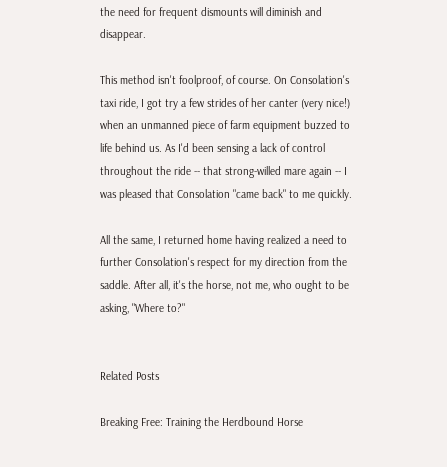the need for frequent dismounts will diminish and disappear.

This method isn't foolproof, of course. On Consolation's taxi ride, I got try a few strides of her canter (very nice!) when an unmanned piece of farm equipment buzzed to life behind us. As I'd been sensing a lack of control throughout the ride -- that strong-willed mare again -- I was pleased that Consolation "came back" to me quickly.

All the same, I returned home having realized a need to further Consolation's respect for my direction from the saddle. After all, it's the horse, not me, who ought to be asking, "Where to?"


Related Posts

Breaking Free: Training the Herdbound Horse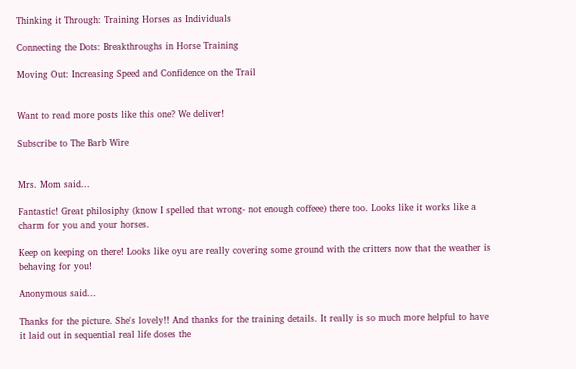Thinking it Through: Training Horses as Individuals

Connecting the Dots: Breakthroughs in Horse Training

Moving Out: Increasing Speed and Confidence on the Trail


Want to read more posts like this one? We deliver!

Subscribe to The Barb Wire


Mrs. Mom said...

Fantastic! Great philosiphy (know I spelled that wrong- not enough coffeee) there too. Looks like it works like a charm for you and your horses.

Keep on keeping on there! Looks like oyu are really covering some ground with the critters now that the weather is behaving for you!

Anonymous said...

Thanks for the picture. She's lovely!! And thanks for the training details. It really is so much more helpful to have it laid out in sequential real life doses the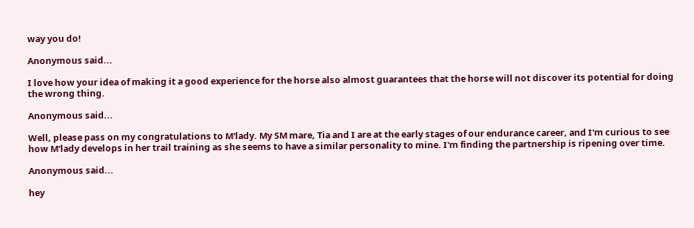way you do!

Anonymous said...

I love how your idea of making it a good experience for the horse also almost guarantees that the horse will not discover its potential for doing the wrong thing.

Anonymous said...

Well, please pass on my congratulations to M'lady. My SM mare, Tia and I are at the early stages of our endurance career, and I'm curious to see how M'lady develops in her trail training as she seems to have a similar personality to mine. I'm finding the partnership is ripening over time.

Anonymous said...

hey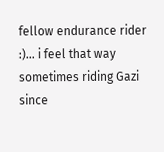fellow endurance rider :)... i feel that way sometimes riding Gazi since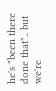he's "been there done that".. but we're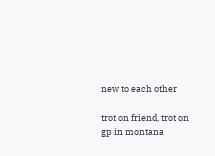new to each other

trot on friend, trot on
gp in montana